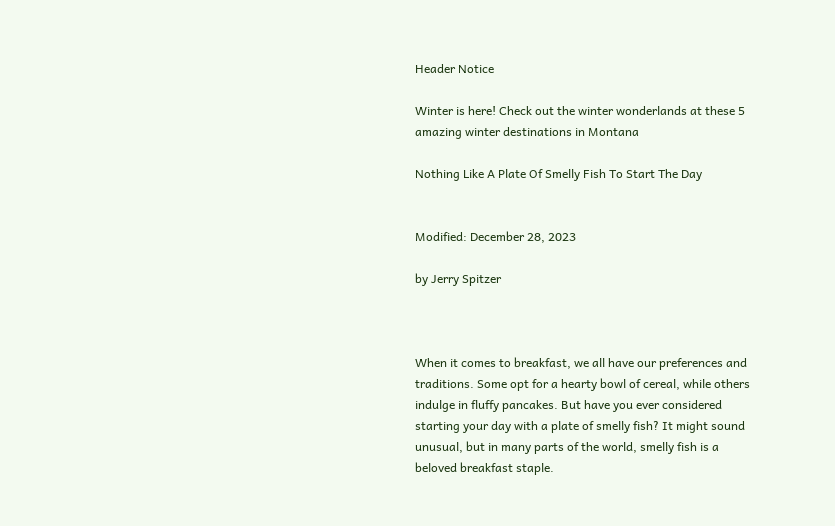Header Notice

Winter is here! Check out the winter wonderlands at these 5 amazing winter destinations in Montana

Nothing Like A Plate Of Smelly Fish To Start The Day


Modified: December 28, 2023

by Jerry Spitzer



When it comes to breakfast, we all have our preferences and traditions. Some opt for a hearty bowl of cereal, while others indulge in fluffy pancakes. But have you ever considered starting your day with a plate of smelly fish? It might sound unusual, but in many parts of the world, smelly fish is a beloved breakfast staple.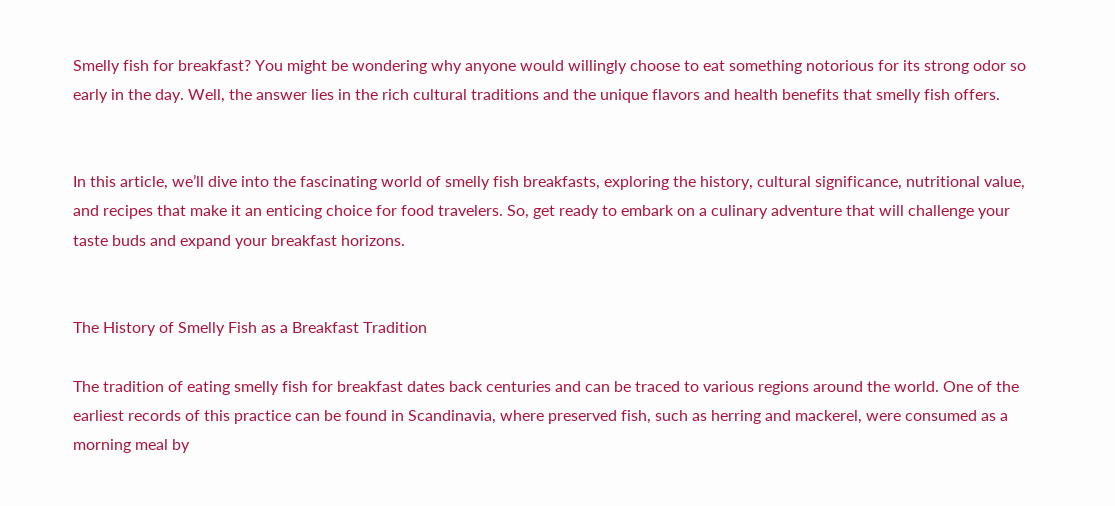Smelly fish for breakfast? You might be wondering why anyone would willingly choose to eat something notorious for its strong odor so early in the day. Well, the answer lies in the rich cultural traditions and the unique flavors and health benefits that smelly fish offers.


In this article, we’ll dive into the fascinating world of smelly fish breakfasts, exploring the history, cultural significance, nutritional value, and recipes that make it an enticing choice for food travelers. So, get ready to embark on a culinary adventure that will challenge your taste buds and expand your breakfast horizons.


The History of Smelly Fish as a Breakfast Tradition

The tradition of eating smelly fish for breakfast dates back centuries and can be traced to various regions around the world. One of the earliest records of this practice can be found in Scandinavia, where preserved fish, such as herring and mackerel, were consumed as a morning meal by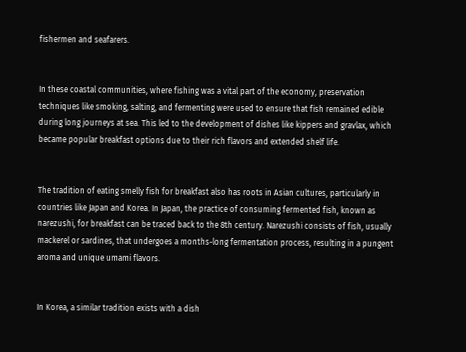fishermen and seafarers.


In these coastal communities, where fishing was a vital part of the economy, preservation techniques like smoking, salting, and fermenting were used to ensure that fish remained edible during long journeys at sea. This led to the development of dishes like kippers and gravlax, which became popular breakfast options due to their rich flavors and extended shelf life.


The tradition of eating smelly fish for breakfast also has roots in Asian cultures, particularly in countries like Japan and Korea. In Japan, the practice of consuming fermented fish, known as narezushi, for breakfast can be traced back to the 8th century. Narezushi consists of fish, usually mackerel or sardines, that undergoes a months-long fermentation process, resulting in a pungent aroma and unique umami flavors.


In Korea, a similar tradition exists with a dish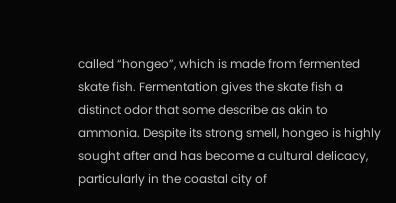called “hongeo”, which is made from fermented skate fish. Fermentation gives the skate fish a distinct odor that some describe as akin to ammonia. Despite its strong smell, hongeo is highly sought after and has become a cultural delicacy, particularly in the coastal city of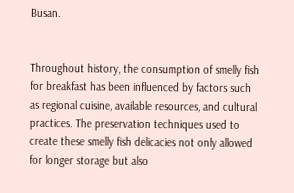Busan.


Throughout history, the consumption of smelly fish for breakfast has been influenced by factors such as regional cuisine, available resources, and cultural practices. The preservation techniques used to create these smelly fish delicacies not only allowed for longer storage but also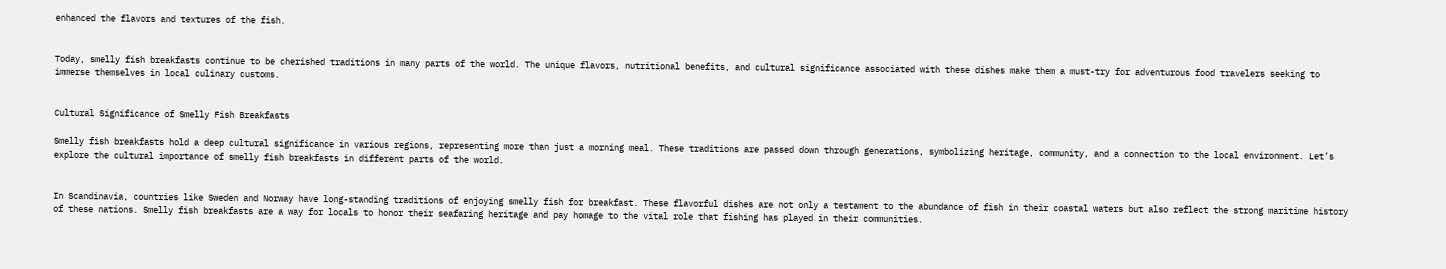enhanced the flavors and textures of the fish.


Today, smelly fish breakfasts continue to be cherished traditions in many parts of the world. The unique flavors, nutritional benefits, and cultural significance associated with these dishes make them a must-try for adventurous food travelers seeking to immerse themselves in local culinary customs.


Cultural Significance of Smelly Fish Breakfasts

Smelly fish breakfasts hold a deep cultural significance in various regions, representing more than just a morning meal. These traditions are passed down through generations, symbolizing heritage, community, and a connection to the local environment. Let’s explore the cultural importance of smelly fish breakfasts in different parts of the world.


In Scandinavia, countries like Sweden and Norway have long-standing traditions of enjoying smelly fish for breakfast. These flavorful dishes are not only a testament to the abundance of fish in their coastal waters but also reflect the strong maritime history of these nations. Smelly fish breakfasts are a way for locals to honor their seafaring heritage and pay homage to the vital role that fishing has played in their communities.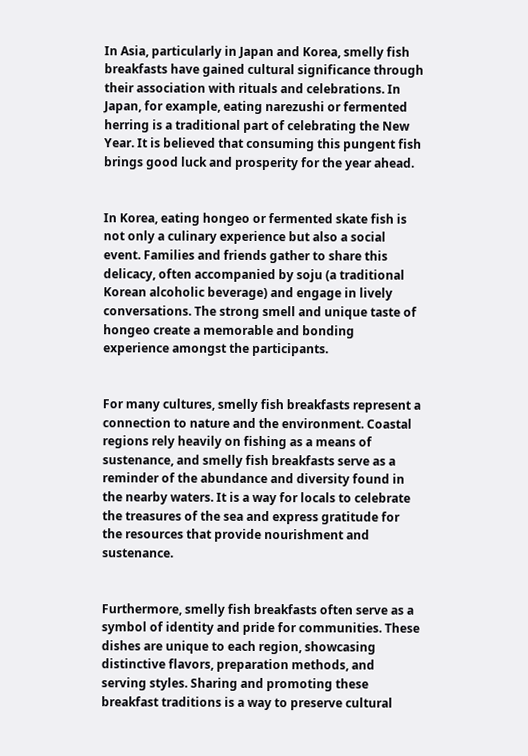In Asia, particularly in Japan and Korea, smelly fish breakfasts have gained cultural significance through their association with rituals and celebrations. In Japan, for example, eating narezushi or fermented herring is a traditional part of celebrating the New Year. It is believed that consuming this pungent fish brings good luck and prosperity for the year ahead.


In Korea, eating hongeo or fermented skate fish is not only a culinary experience but also a social event. Families and friends gather to share this delicacy, often accompanied by soju (a traditional Korean alcoholic beverage) and engage in lively conversations. The strong smell and unique taste of hongeo create a memorable and bonding experience amongst the participants.


For many cultures, smelly fish breakfasts represent a connection to nature and the environment. Coastal regions rely heavily on fishing as a means of sustenance, and smelly fish breakfasts serve as a reminder of the abundance and diversity found in the nearby waters. It is a way for locals to celebrate the treasures of the sea and express gratitude for the resources that provide nourishment and sustenance.


Furthermore, smelly fish breakfasts often serve as a symbol of identity and pride for communities. These dishes are unique to each region, showcasing distinctive flavors, preparation methods, and serving styles. Sharing and promoting these breakfast traditions is a way to preserve cultural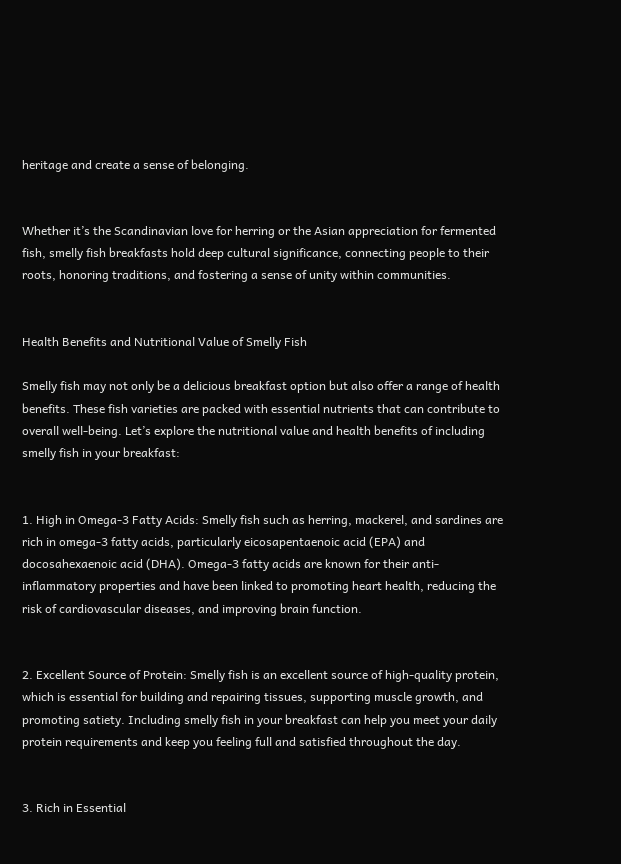heritage and create a sense of belonging.


Whether it’s the Scandinavian love for herring or the Asian appreciation for fermented fish, smelly fish breakfasts hold deep cultural significance, connecting people to their roots, honoring traditions, and fostering a sense of unity within communities.


Health Benefits and Nutritional Value of Smelly Fish

Smelly fish may not only be a delicious breakfast option but also offer a range of health benefits. These fish varieties are packed with essential nutrients that can contribute to overall well-being. Let’s explore the nutritional value and health benefits of including smelly fish in your breakfast:


1. High in Omega-3 Fatty Acids: Smelly fish such as herring, mackerel, and sardines are rich in omega-3 fatty acids, particularly eicosapentaenoic acid (EPA) and docosahexaenoic acid (DHA). Omega-3 fatty acids are known for their anti-inflammatory properties and have been linked to promoting heart health, reducing the risk of cardiovascular diseases, and improving brain function.


2. Excellent Source of Protein: Smelly fish is an excellent source of high-quality protein, which is essential for building and repairing tissues, supporting muscle growth, and promoting satiety. Including smelly fish in your breakfast can help you meet your daily protein requirements and keep you feeling full and satisfied throughout the day.


3. Rich in Essential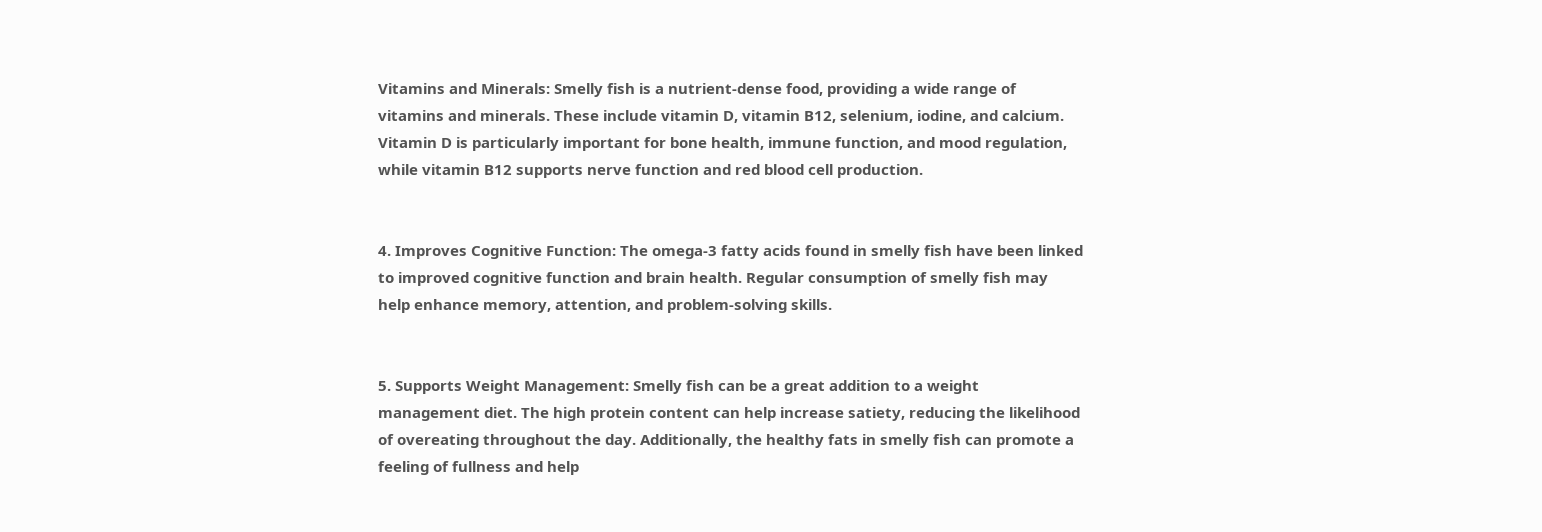Vitamins and Minerals: Smelly fish is a nutrient-dense food, providing a wide range of vitamins and minerals. These include vitamin D, vitamin B12, selenium, iodine, and calcium. Vitamin D is particularly important for bone health, immune function, and mood regulation, while vitamin B12 supports nerve function and red blood cell production.


4. Improves Cognitive Function: The omega-3 fatty acids found in smelly fish have been linked to improved cognitive function and brain health. Regular consumption of smelly fish may help enhance memory, attention, and problem-solving skills.


5. Supports Weight Management: Smelly fish can be a great addition to a weight management diet. The high protein content can help increase satiety, reducing the likelihood of overeating throughout the day. Additionally, the healthy fats in smelly fish can promote a feeling of fullness and help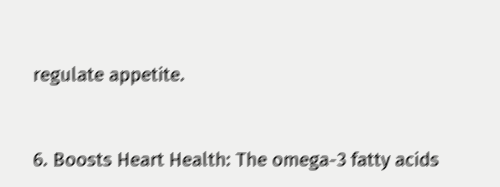regulate appetite.


6. Boosts Heart Health: The omega-3 fatty acids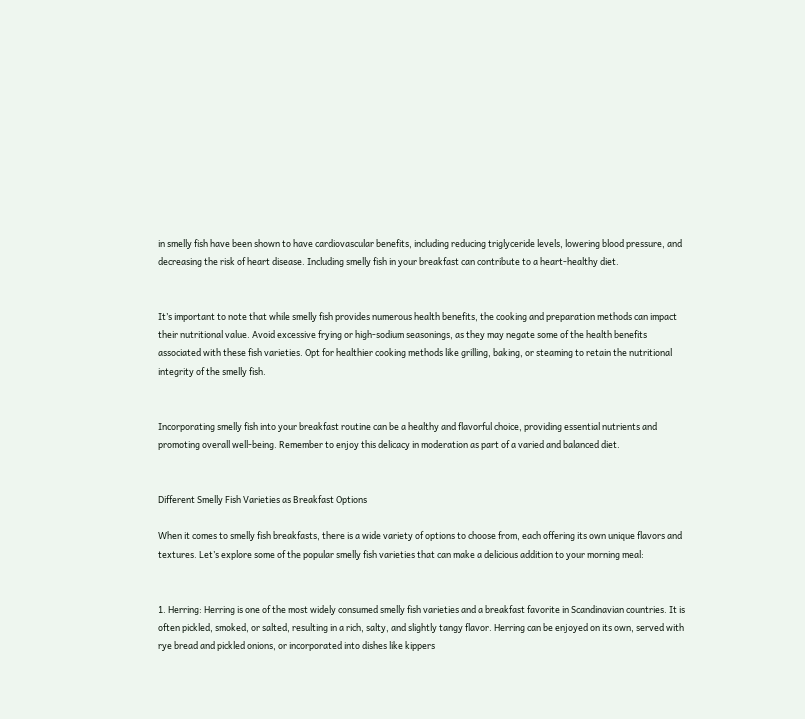in smelly fish have been shown to have cardiovascular benefits, including reducing triglyceride levels, lowering blood pressure, and decreasing the risk of heart disease. Including smelly fish in your breakfast can contribute to a heart-healthy diet.


It’s important to note that while smelly fish provides numerous health benefits, the cooking and preparation methods can impact their nutritional value. Avoid excessive frying or high-sodium seasonings, as they may negate some of the health benefits associated with these fish varieties. Opt for healthier cooking methods like grilling, baking, or steaming to retain the nutritional integrity of the smelly fish.


Incorporating smelly fish into your breakfast routine can be a healthy and flavorful choice, providing essential nutrients and promoting overall well-being. Remember to enjoy this delicacy in moderation as part of a varied and balanced diet.


Different Smelly Fish Varieties as Breakfast Options

When it comes to smelly fish breakfasts, there is a wide variety of options to choose from, each offering its own unique flavors and textures. Let’s explore some of the popular smelly fish varieties that can make a delicious addition to your morning meal:


1. Herring: Herring is one of the most widely consumed smelly fish varieties and a breakfast favorite in Scandinavian countries. It is often pickled, smoked, or salted, resulting in a rich, salty, and slightly tangy flavor. Herring can be enjoyed on its own, served with rye bread and pickled onions, or incorporated into dishes like kippers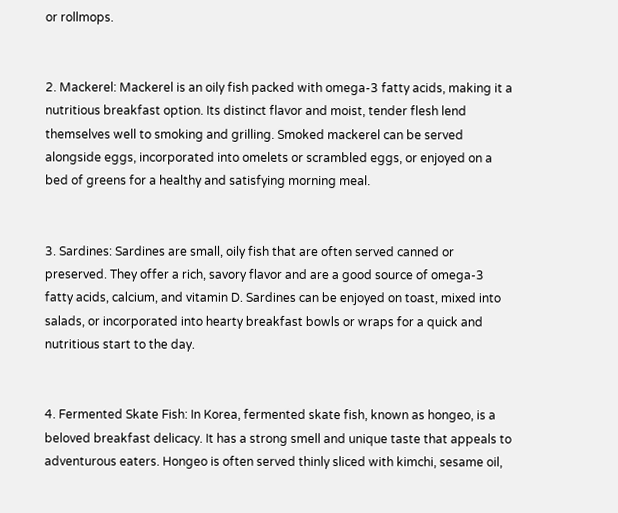or rollmops.


2. Mackerel: Mackerel is an oily fish packed with omega-3 fatty acids, making it a nutritious breakfast option. Its distinct flavor and moist, tender flesh lend themselves well to smoking and grilling. Smoked mackerel can be served alongside eggs, incorporated into omelets or scrambled eggs, or enjoyed on a bed of greens for a healthy and satisfying morning meal.


3. Sardines: Sardines are small, oily fish that are often served canned or preserved. They offer a rich, savory flavor and are a good source of omega-3 fatty acids, calcium, and vitamin D. Sardines can be enjoyed on toast, mixed into salads, or incorporated into hearty breakfast bowls or wraps for a quick and nutritious start to the day.


4. Fermented Skate Fish: In Korea, fermented skate fish, known as hongeo, is a beloved breakfast delicacy. It has a strong smell and unique taste that appeals to adventurous eaters. Hongeo is often served thinly sliced with kimchi, sesame oil,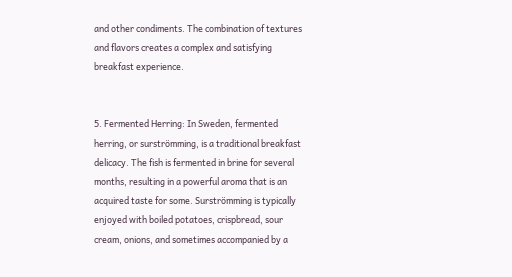and other condiments. The combination of textures and flavors creates a complex and satisfying breakfast experience.


5. Fermented Herring: In Sweden, fermented herring, or surströmming, is a traditional breakfast delicacy. The fish is fermented in brine for several months, resulting in a powerful aroma that is an acquired taste for some. Surströmming is typically enjoyed with boiled potatoes, crispbread, sour cream, onions, and sometimes accompanied by a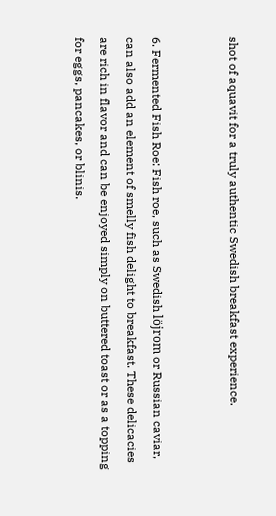shot of aquavit for a truly authentic Swedish breakfast experience.


6. Fermented Fish Roe: Fish roe, such as Swedish löjrom or Russian caviar, can also add an element of smelly fish delight to breakfast. These delicacies are rich in flavor and can be enjoyed simply on buttered toast or as a topping for eggs, pancakes, or blinis.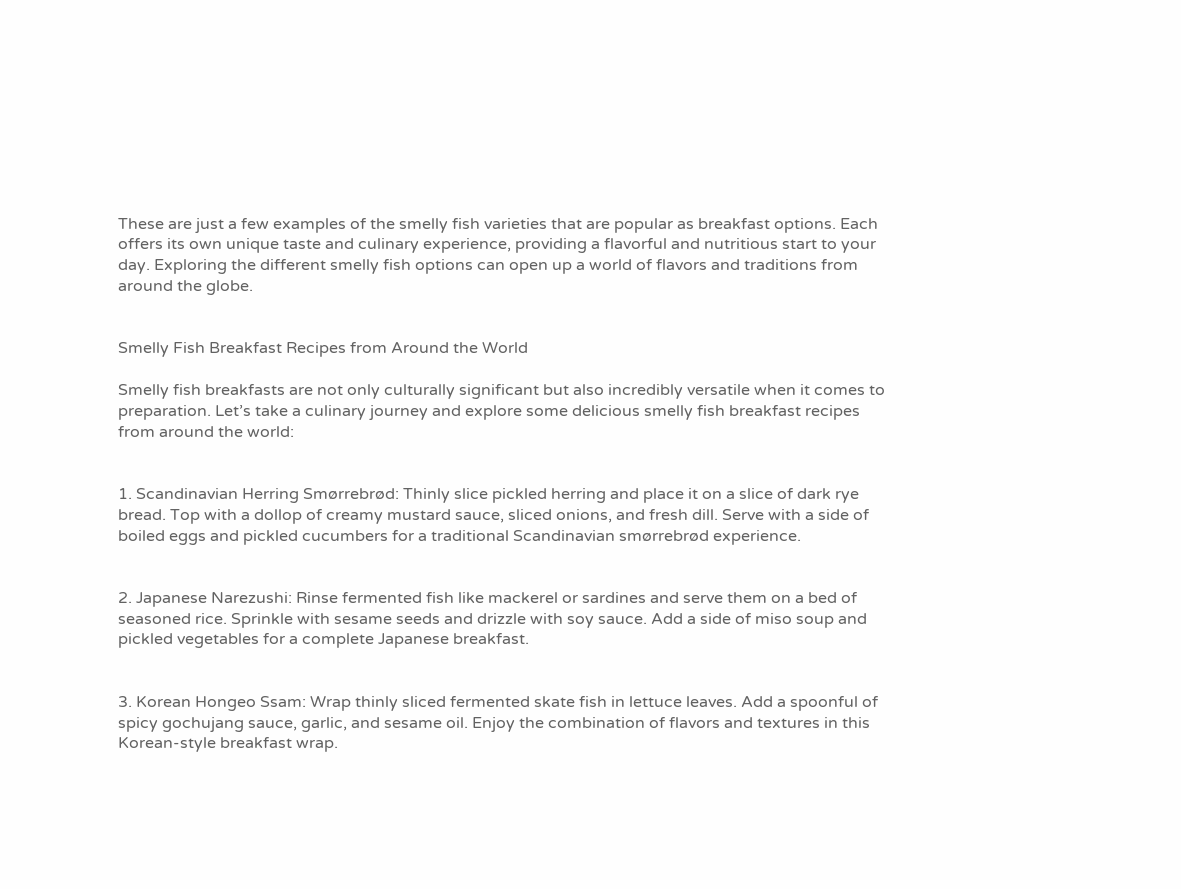These are just a few examples of the smelly fish varieties that are popular as breakfast options. Each offers its own unique taste and culinary experience, providing a flavorful and nutritious start to your day. Exploring the different smelly fish options can open up a world of flavors and traditions from around the globe.


Smelly Fish Breakfast Recipes from Around the World

Smelly fish breakfasts are not only culturally significant but also incredibly versatile when it comes to preparation. Let’s take a culinary journey and explore some delicious smelly fish breakfast recipes from around the world:


1. Scandinavian Herring Smørrebrød: Thinly slice pickled herring and place it on a slice of dark rye bread. Top with a dollop of creamy mustard sauce, sliced onions, and fresh dill. Serve with a side of boiled eggs and pickled cucumbers for a traditional Scandinavian smørrebrød experience.


2. Japanese Narezushi: Rinse fermented fish like mackerel or sardines and serve them on a bed of seasoned rice. Sprinkle with sesame seeds and drizzle with soy sauce. Add a side of miso soup and pickled vegetables for a complete Japanese breakfast.


3. Korean Hongeo Ssam: Wrap thinly sliced fermented skate fish in lettuce leaves. Add a spoonful of spicy gochujang sauce, garlic, and sesame oil. Enjoy the combination of flavors and textures in this Korean-style breakfast wrap.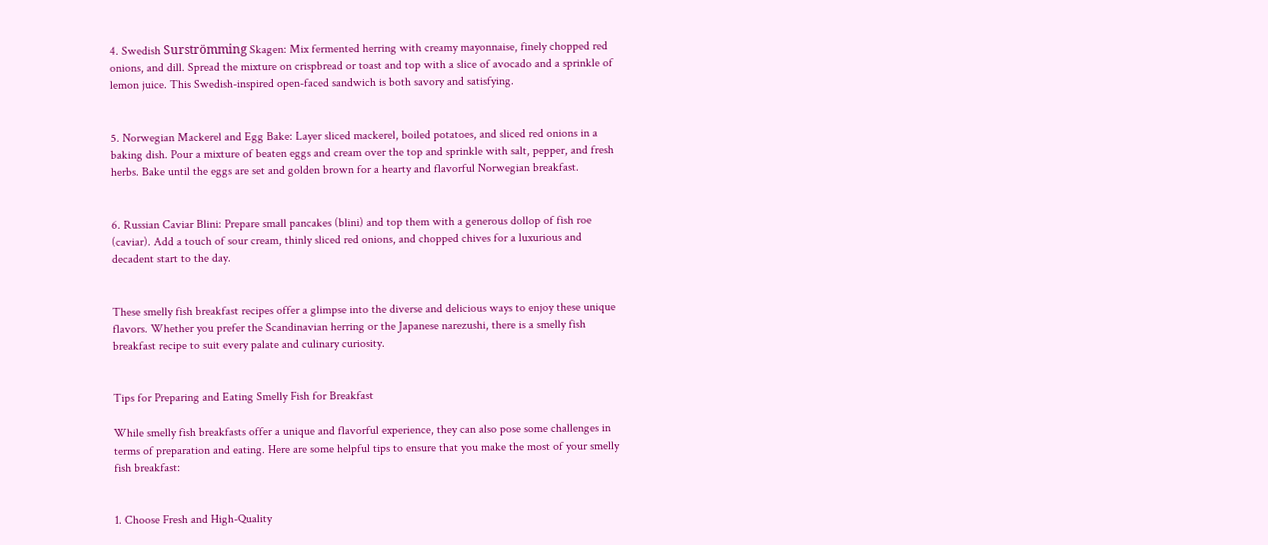4. Swedish Surströmming Skagen: Mix fermented herring with creamy mayonnaise, finely chopped red onions, and dill. Spread the mixture on crispbread or toast and top with a slice of avocado and a sprinkle of lemon juice. This Swedish-inspired open-faced sandwich is both savory and satisfying.


5. Norwegian Mackerel and Egg Bake: Layer sliced mackerel, boiled potatoes, and sliced red onions in a baking dish. Pour a mixture of beaten eggs and cream over the top and sprinkle with salt, pepper, and fresh herbs. Bake until the eggs are set and golden brown for a hearty and flavorful Norwegian breakfast.


6. Russian Caviar Blini: Prepare small pancakes (blini) and top them with a generous dollop of fish roe (caviar). Add a touch of sour cream, thinly sliced red onions, and chopped chives for a luxurious and decadent start to the day.


These smelly fish breakfast recipes offer a glimpse into the diverse and delicious ways to enjoy these unique flavors. Whether you prefer the Scandinavian herring or the Japanese narezushi, there is a smelly fish breakfast recipe to suit every palate and culinary curiosity.


Tips for Preparing and Eating Smelly Fish for Breakfast

While smelly fish breakfasts offer a unique and flavorful experience, they can also pose some challenges in terms of preparation and eating. Here are some helpful tips to ensure that you make the most of your smelly fish breakfast:


1. Choose Fresh and High-Quality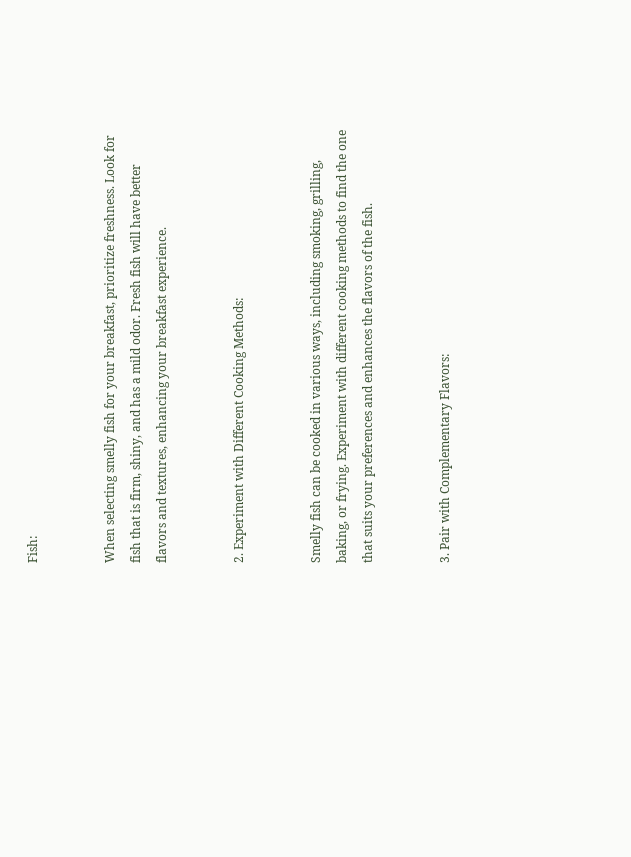Fish:


When selecting smelly fish for your breakfast, prioritize freshness. Look for fish that is firm, shiny, and has a mild odor. Fresh fish will have better flavors and textures, enhancing your breakfast experience.


2. Experiment with Different Cooking Methods:


Smelly fish can be cooked in various ways, including smoking, grilling, baking, or frying. Experiment with different cooking methods to find the one that suits your preferences and enhances the flavors of the fish.


3. Pair with Complementary Flavors: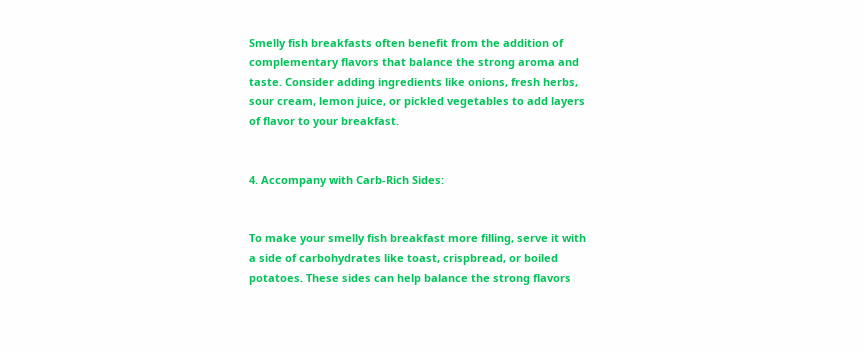Smelly fish breakfasts often benefit from the addition of complementary flavors that balance the strong aroma and taste. Consider adding ingredients like onions, fresh herbs, sour cream, lemon juice, or pickled vegetables to add layers of flavor to your breakfast.


4. Accompany with Carb-Rich Sides:


To make your smelly fish breakfast more filling, serve it with a side of carbohydrates like toast, crispbread, or boiled potatoes. These sides can help balance the strong flavors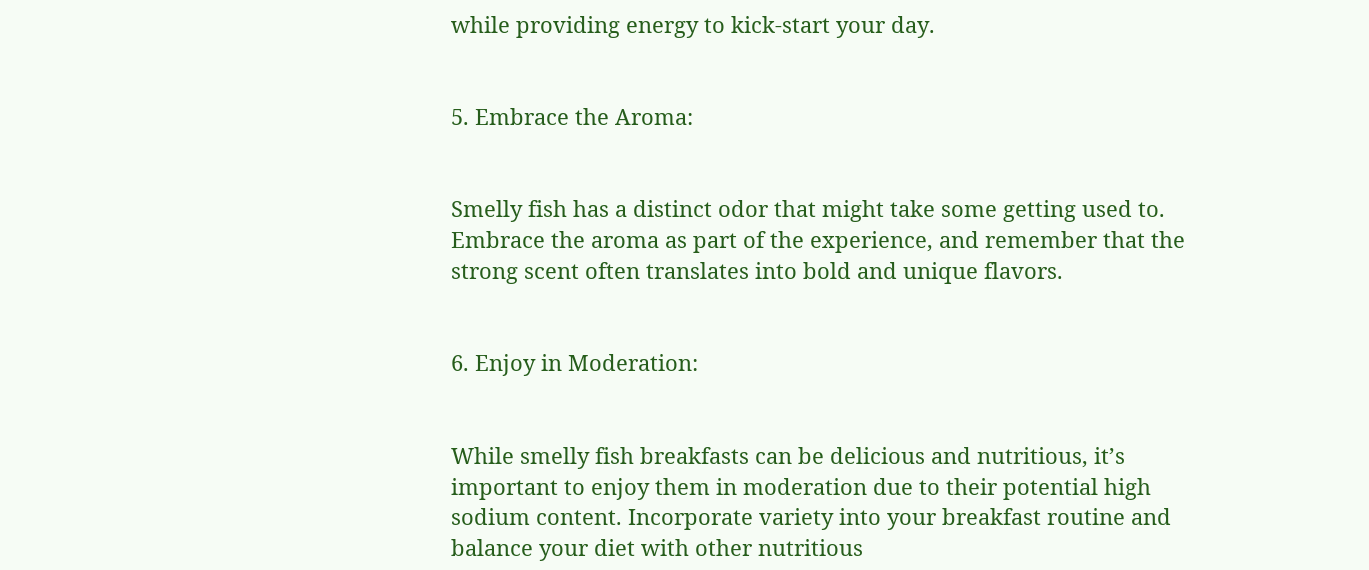while providing energy to kick-start your day.


5. Embrace the Aroma:


Smelly fish has a distinct odor that might take some getting used to. Embrace the aroma as part of the experience, and remember that the strong scent often translates into bold and unique flavors.


6. Enjoy in Moderation:


While smelly fish breakfasts can be delicious and nutritious, it’s important to enjoy them in moderation due to their potential high sodium content. Incorporate variety into your breakfast routine and balance your diet with other nutritious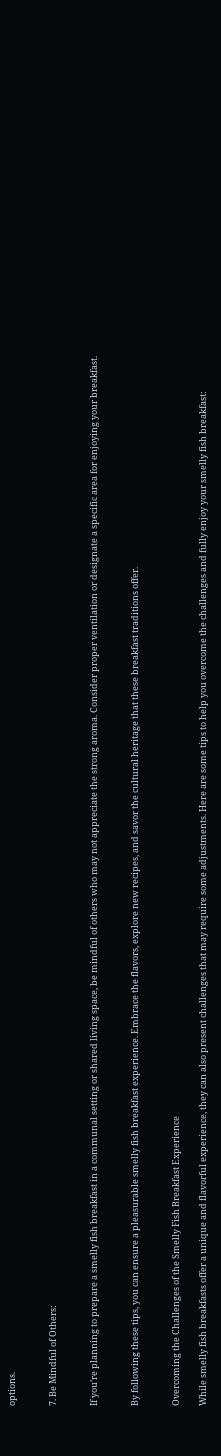options.


7. Be Mindful of Others:


If you’re planning to prepare a smelly fish breakfast in a communal setting or shared living space, be mindful of others who may not appreciate the strong aroma. Consider proper ventilation or designate a specific area for enjoying your breakfast.


By following these tips, you can ensure a pleasurable smelly fish breakfast experience. Embrace the flavors, explore new recipes, and savor the cultural heritage that these breakfast traditions offer.


Overcoming the Challenges of the Smelly Fish Breakfast Experience

While smelly fish breakfasts offer a unique and flavorful experience, they can also present challenges that may require some adjustments. Here are some tips to help you overcome the challenges and fully enjoy your smelly fish breakfast: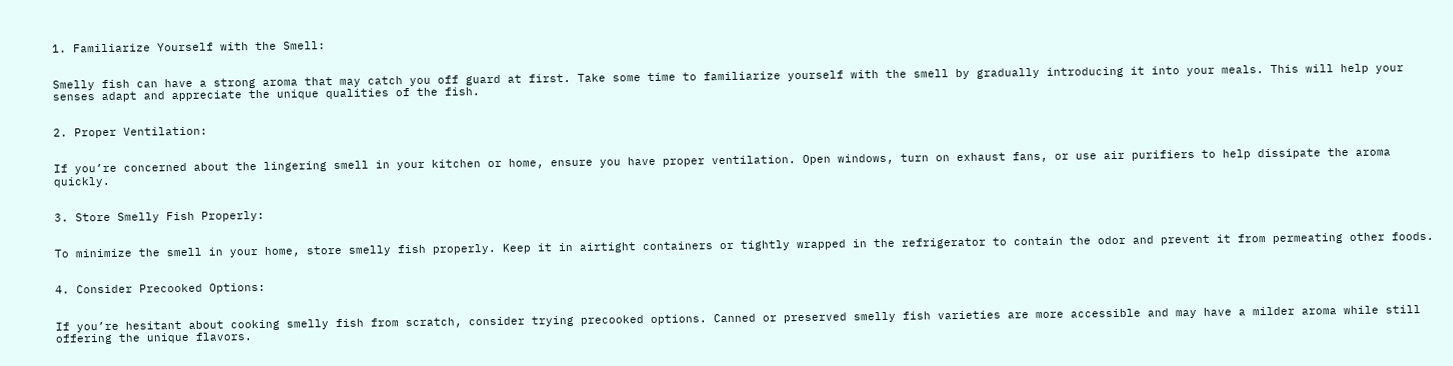1. Familiarize Yourself with the Smell:


Smelly fish can have a strong aroma that may catch you off guard at first. Take some time to familiarize yourself with the smell by gradually introducing it into your meals. This will help your senses adapt and appreciate the unique qualities of the fish.


2. Proper Ventilation:


If you’re concerned about the lingering smell in your kitchen or home, ensure you have proper ventilation. Open windows, turn on exhaust fans, or use air purifiers to help dissipate the aroma quickly.


3. Store Smelly Fish Properly:


To minimize the smell in your home, store smelly fish properly. Keep it in airtight containers or tightly wrapped in the refrigerator to contain the odor and prevent it from permeating other foods.


4. Consider Precooked Options:


If you’re hesitant about cooking smelly fish from scratch, consider trying precooked options. Canned or preserved smelly fish varieties are more accessible and may have a milder aroma while still offering the unique flavors.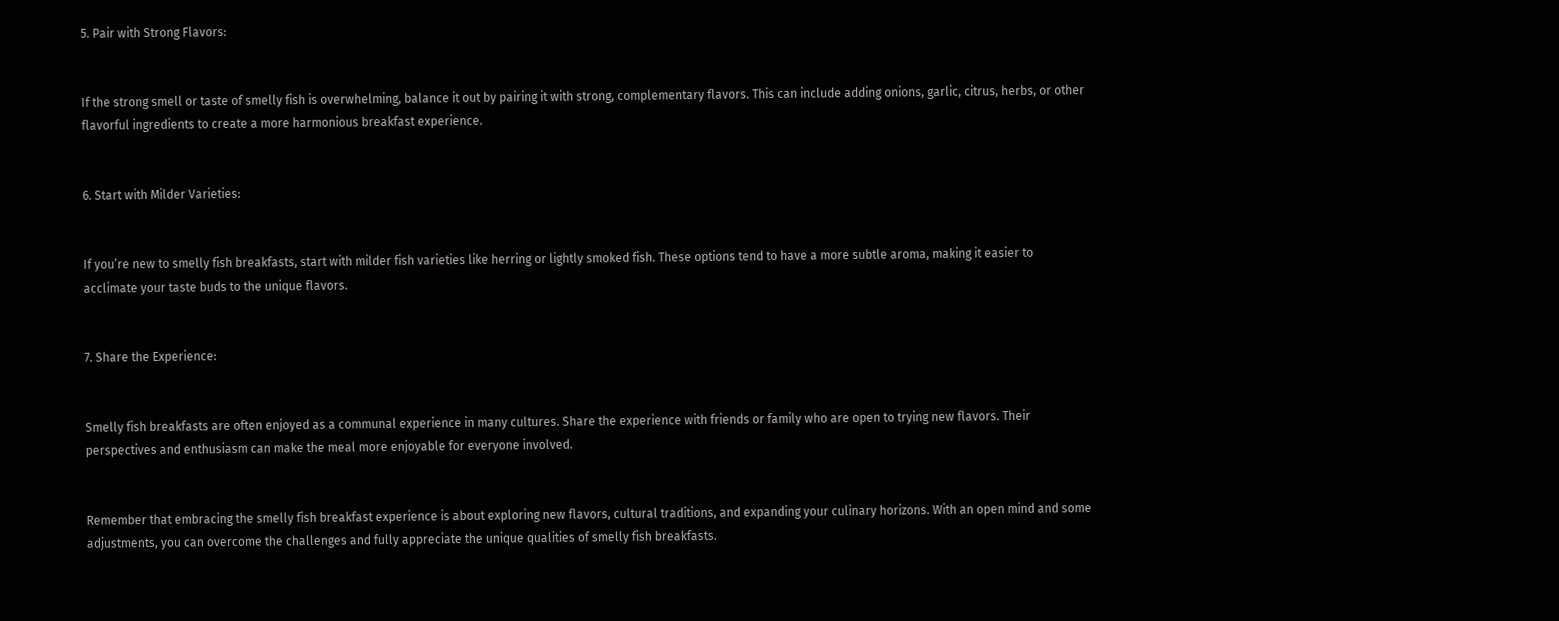5. Pair with Strong Flavors:


If the strong smell or taste of smelly fish is overwhelming, balance it out by pairing it with strong, complementary flavors. This can include adding onions, garlic, citrus, herbs, or other flavorful ingredients to create a more harmonious breakfast experience.


6. Start with Milder Varieties:


If you’re new to smelly fish breakfasts, start with milder fish varieties like herring or lightly smoked fish. These options tend to have a more subtle aroma, making it easier to acclimate your taste buds to the unique flavors.


7. Share the Experience:


Smelly fish breakfasts are often enjoyed as a communal experience in many cultures. Share the experience with friends or family who are open to trying new flavors. Their perspectives and enthusiasm can make the meal more enjoyable for everyone involved.


Remember that embracing the smelly fish breakfast experience is about exploring new flavors, cultural traditions, and expanding your culinary horizons. With an open mind and some adjustments, you can overcome the challenges and fully appreciate the unique qualities of smelly fish breakfasts.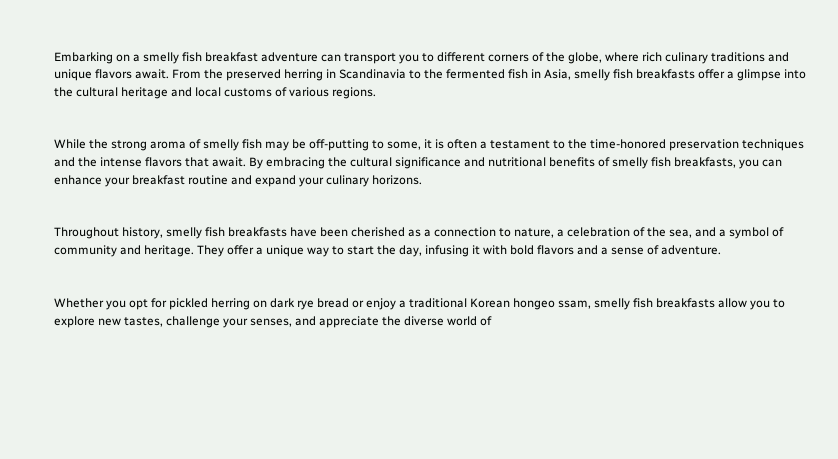Embarking on a smelly fish breakfast adventure can transport you to different corners of the globe, where rich culinary traditions and unique flavors await. From the preserved herring in Scandinavia to the fermented fish in Asia, smelly fish breakfasts offer a glimpse into the cultural heritage and local customs of various regions.


While the strong aroma of smelly fish may be off-putting to some, it is often a testament to the time-honored preservation techniques and the intense flavors that await. By embracing the cultural significance and nutritional benefits of smelly fish breakfasts, you can enhance your breakfast routine and expand your culinary horizons.


Throughout history, smelly fish breakfasts have been cherished as a connection to nature, a celebration of the sea, and a symbol of community and heritage. They offer a unique way to start the day, infusing it with bold flavors and a sense of adventure.


Whether you opt for pickled herring on dark rye bread or enjoy a traditional Korean hongeo ssam, smelly fish breakfasts allow you to explore new tastes, challenge your senses, and appreciate the diverse world of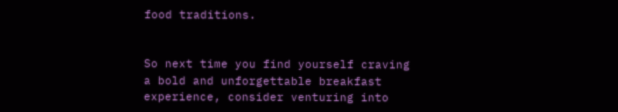food traditions.


So next time you find yourself craving a bold and unforgettable breakfast experience, consider venturing into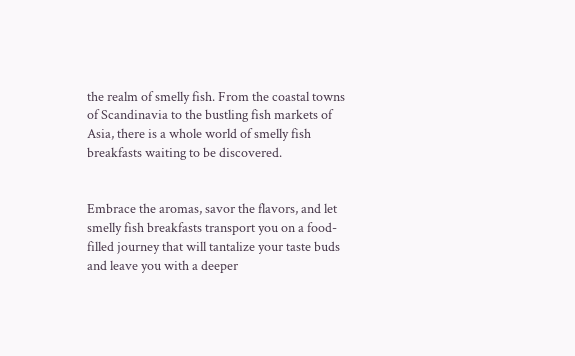the realm of smelly fish. From the coastal towns of Scandinavia to the bustling fish markets of Asia, there is a whole world of smelly fish breakfasts waiting to be discovered.


Embrace the aromas, savor the flavors, and let smelly fish breakfasts transport you on a food-filled journey that will tantalize your taste buds and leave you with a deeper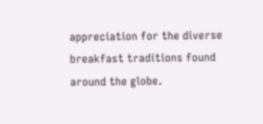appreciation for the diverse breakfast traditions found around the globe.